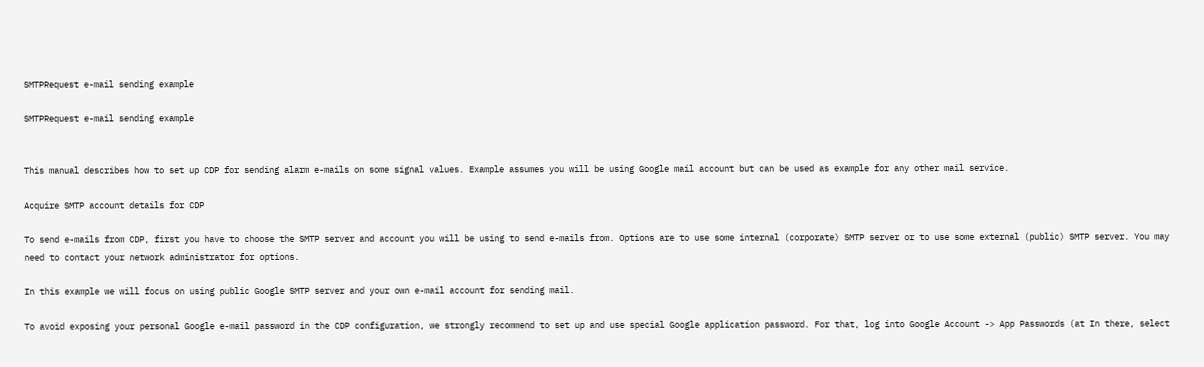SMTPRequest e-mail sending example

SMTPRequest e-mail sending example


This manual describes how to set up CDP for sending alarm e-mails on some signal values. Example assumes you will be using Google mail account but can be used as example for any other mail service.

Acquire SMTP account details for CDP

To send e-mails from CDP, first you have to choose the SMTP server and account you will be using to send e-mails from. Options are to use some internal (corporate) SMTP server or to use some external (public) SMTP server. You may need to contact your network administrator for options.

In this example we will focus on using public Google SMTP server and your own e-mail account for sending mail.

To avoid exposing your personal Google e-mail password in the CDP configuration, we strongly recommend to set up and use special Google application password. For that, log into Google Account -> App Passwords (at In there, select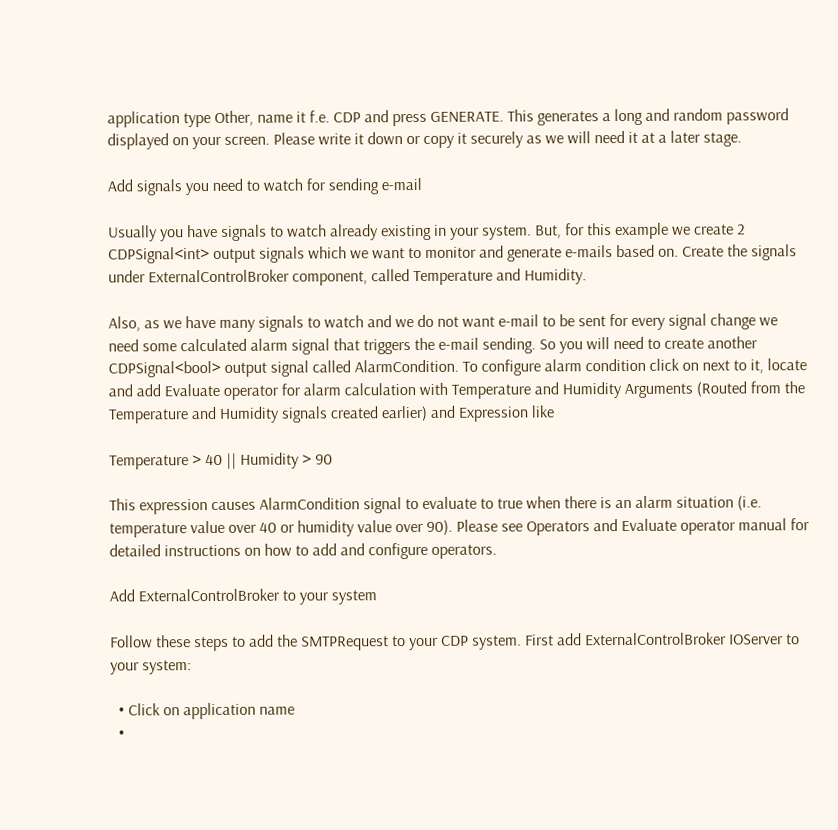application type Other, name it f.e. CDP and press GENERATE. This generates a long and random password displayed on your screen. Please write it down or copy it securely as we will need it at a later stage.

Add signals you need to watch for sending e-mail

Usually you have signals to watch already existing in your system. But, for this example we create 2 CDPSignal<int> output signals which we want to monitor and generate e-mails based on. Create the signals under ExternalControlBroker component, called Temperature and Humidity.

Also, as we have many signals to watch and we do not want e-mail to be sent for every signal change we need some calculated alarm signal that triggers the e-mail sending. So you will need to create another CDPSignal<bool> output signal called AlarmCondition. To configure alarm condition click on next to it, locate and add Evaluate operator for alarm calculation with Temperature and Humidity Arguments (Routed from the Temperature and Humidity signals created earlier) and Expression like

Temperature > 40 || Humidity > 90

This expression causes AlarmCondition signal to evaluate to true when there is an alarm situation (i.e. temperature value over 40 or humidity value over 90). Please see Operators and Evaluate operator manual for detailed instructions on how to add and configure operators.

Add ExternalControlBroker to your system

Follow these steps to add the SMTPRequest to your CDP system. First add ExternalControlBroker IOServer to your system:

  • Click on application name
  •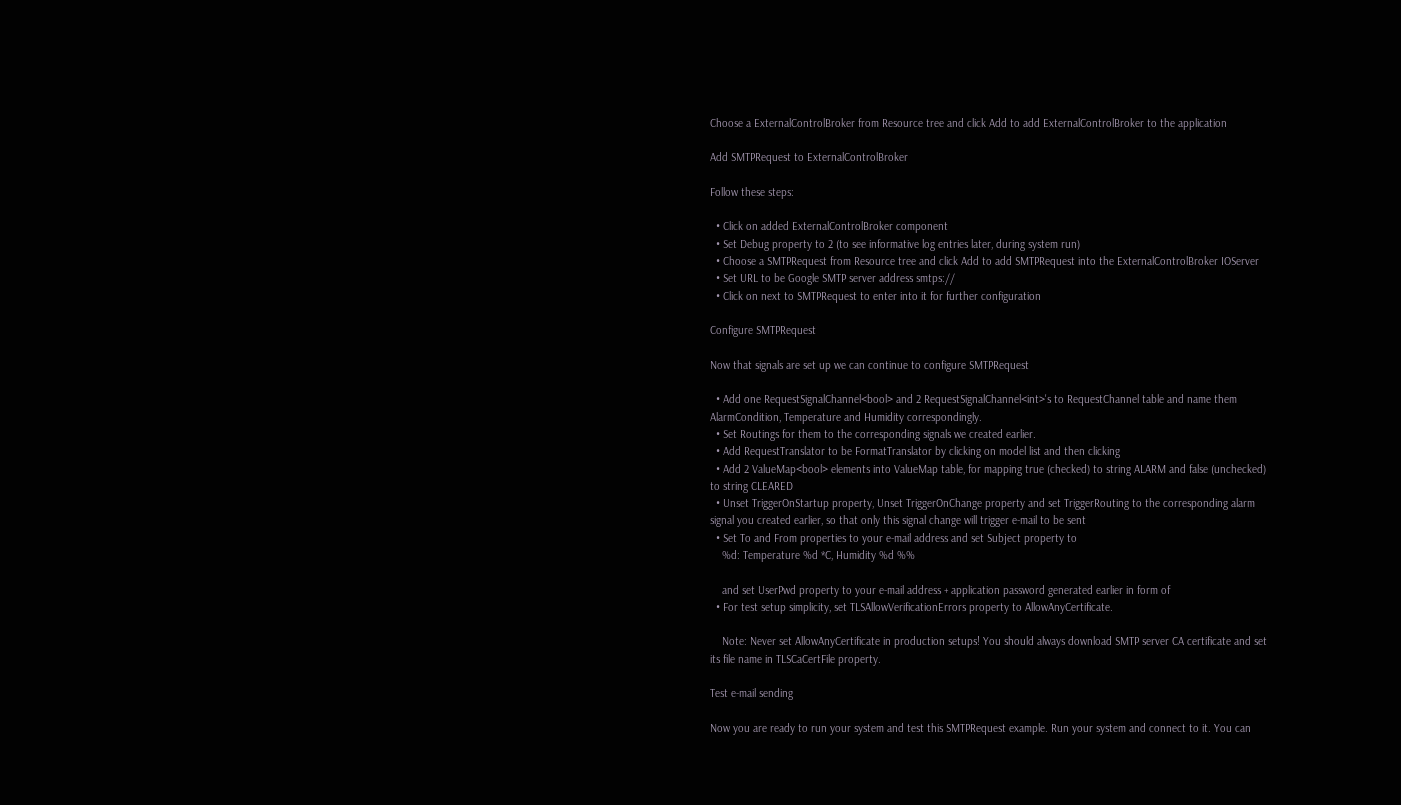Choose a ExternalControlBroker from Resource tree and click Add to add ExternalControlBroker to the application

Add SMTPRequest to ExternalControlBroker

Follow these steps:

  • Click on added ExternalControlBroker component
  • Set Debug property to 2 (to see informative log entries later, during system run)
  • Choose a SMTPRequest from Resource tree and click Add to add SMTPRequest into the ExternalControlBroker IOServer
  • Set URL to be Google SMTP server address smtps://
  • Click on next to SMTPRequest to enter into it for further configuration

Configure SMTPRequest

Now that signals are set up we can continue to configure SMTPRequest

  • Add one RequestSignalChannel<bool> and 2 RequestSignalChannel<int>'s to RequestChannel table and name them AlarmCondition, Temperature and Humidity correspondingly.
  • Set Routings for them to the corresponding signals we created earlier.
  • Add RequestTranslator to be FormatTranslator by clicking on model list and then clicking
  • Add 2 ValueMap<bool> elements into ValueMap table, for mapping true (checked) to string ALARM and false (unchecked) to string CLEARED
  • Unset TriggerOnStartup property, Unset TriggerOnChange property and set TriggerRouting to the corresponding alarm signal you created earlier, so that only this signal change will trigger e-mail to be sent
  • Set To and From properties to your e-mail address and set Subject property to
    %d: Temperature %d *C, Humidity %d %%

    and set UserPwd property to your e-mail address + application password generated earlier in form of
  • For test setup simplicity, set TLSAllowVerificationErrors property to AllowAnyCertificate.

    Note: Never set AllowAnyCertificate in production setups! You should always download SMTP server CA certificate and set its file name in TLSCaCertFile property.

Test e-mail sending

Now you are ready to run your system and test this SMTPRequest example. Run your system and connect to it. You can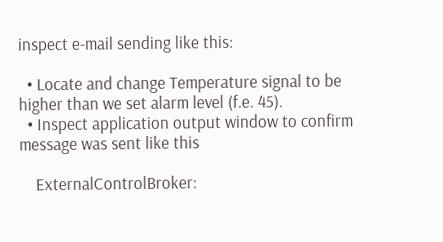inspect e-mail sending like this:

  • Locate and change Temperature signal to be higher than we set alarm level (f.e. 45).
  • Inspect application output window to confirm message was sent like this

    ExternalControlBroker: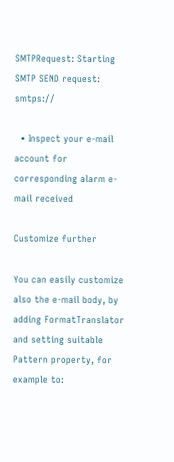SMTPRequest: Starting SMTP SEND request: smtps://

  • Inspect your e-mail account for corresponding alarm e-mail received

Customize further

You can easily customize also the e-mail body, by adding FormatTranslator and setting suitable Pattern property, for example to: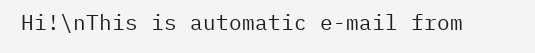Hi!\nThis is automatic e-mail from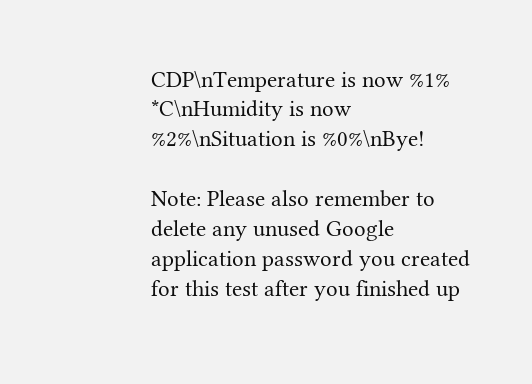CDP\nTemperature is now %1% *C\nHumidity is now %2%\nSituation is %0%\nBye!

Note: Please also remember to delete any unused Google application password you created for this test after you finished up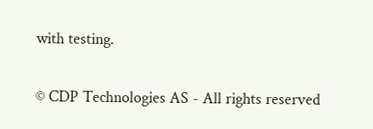with testing.

© CDP Technologies AS - All rights reserved